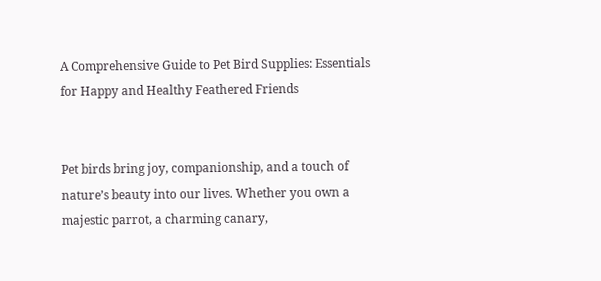A Comprehensive Guide to Pet Bird Supplies: Essentials for Happy and Healthy Feathered Friends


Pet birds bring joy, companionship, and a touch of nature’s beauty into our lives. Whether you own a majestic parrot, a charming canary,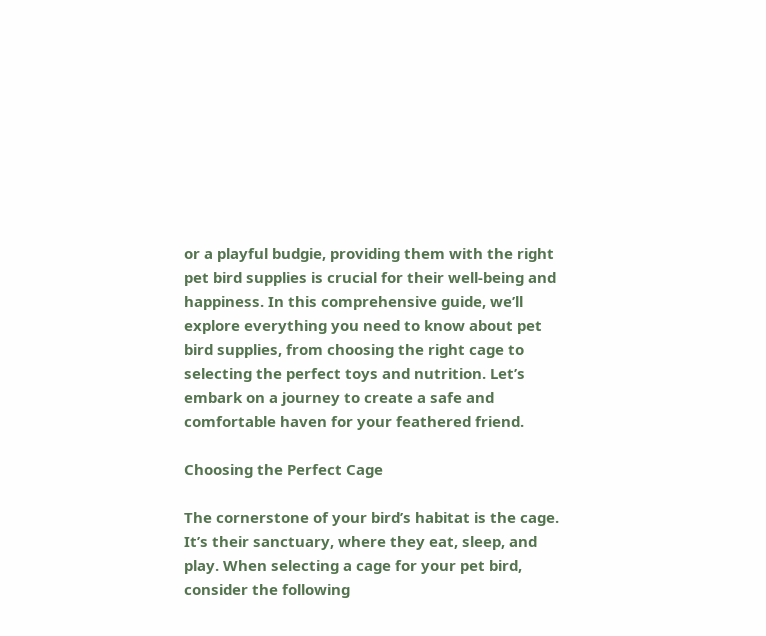or a playful budgie, providing them with the right pet bird supplies is crucial for their well-being and happiness. In this comprehensive guide, we’ll explore everything you need to know about pet bird supplies, from choosing the right cage to selecting the perfect toys and nutrition. Let’s embark on a journey to create a safe and comfortable haven for your feathered friend.

Choosing the Perfect Cage

The cornerstone of your bird’s habitat is the cage. It’s their sanctuary, where they eat, sleep, and play. When selecting a cage for your pet bird, consider the following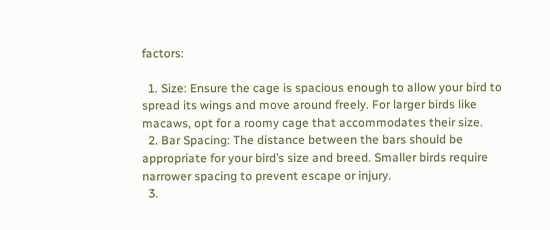factors:

  1. Size: Ensure the cage is spacious enough to allow your bird to spread its wings and move around freely. For larger birds like macaws, opt for a roomy cage that accommodates their size.
  2. Bar Spacing: The distance between the bars should be appropriate for your bird’s size and breed. Smaller birds require narrower spacing to prevent escape or injury.
  3.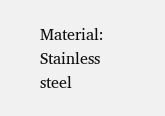Material: Stainless steel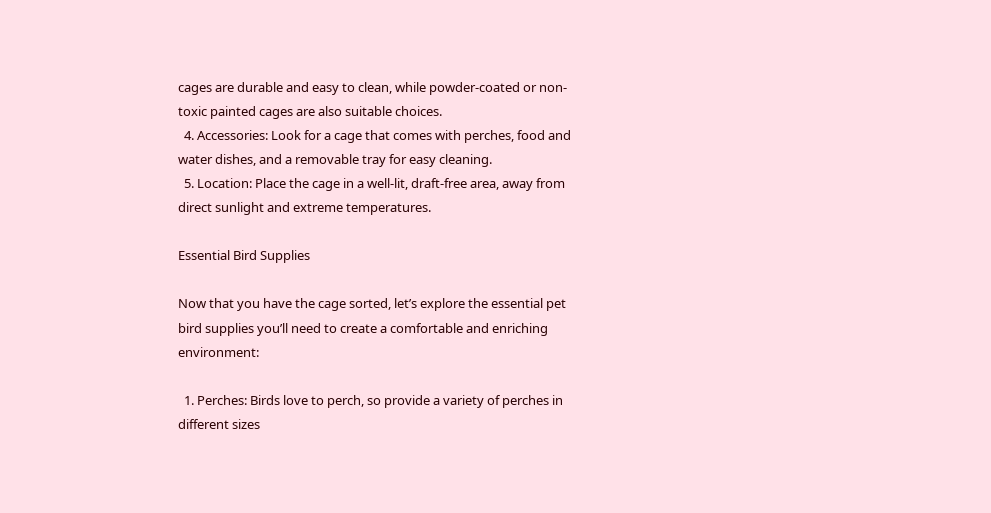cages are durable and easy to clean, while powder-coated or non-toxic painted cages are also suitable choices.
  4. Accessories: Look for a cage that comes with perches, food and water dishes, and a removable tray for easy cleaning.
  5. Location: Place the cage in a well-lit, draft-free area, away from direct sunlight and extreme temperatures.

Essential Bird Supplies

Now that you have the cage sorted, let’s explore the essential pet bird supplies you’ll need to create a comfortable and enriching environment:

  1. Perches: Birds love to perch, so provide a variety of perches in different sizes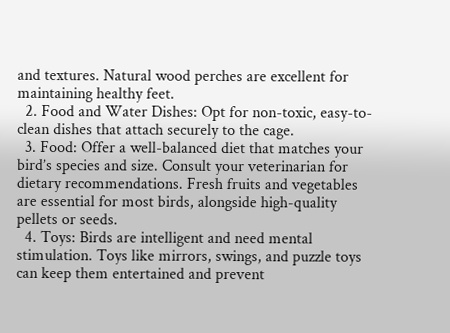and textures. Natural wood perches are excellent for maintaining healthy feet.
  2. Food and Water Dishes: Opt for non-toxic, easy-to-clean dishes that attach securely to the cage.
  3. Food: Offer a well-balanced diet that matches your bird’s species and size. Consult your veterinarian for dietary recommendations. Fresh fruits and vegetables are essential for most birds, alongside high-quality pellets or seeds.
  4. Toys: Birds are intelligent and need mental stimulation. Toys like mirrors, swings, and puzzle toys can keep them entertained and prevent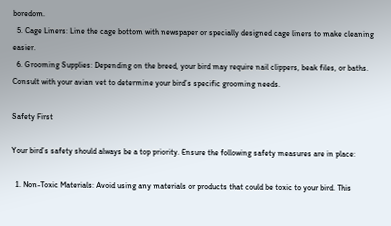boredom.
  5. Cage Liners: Line the cage bottom with newspaper or specially designed cage liners to make cleaning easier.
  6. Grooming Supplies: Depending on the breed, your bird may require nail clippers, beak files, or baths. Consult with your avian vet to determine your bird’s specific grooming needs.

Safety First

Your bird’s safety should always be a top priority. Ensure the following safety measures are in place:

  1. Non-Toxic Materials: Avoid using any materials or products that could be toxic to your bird. This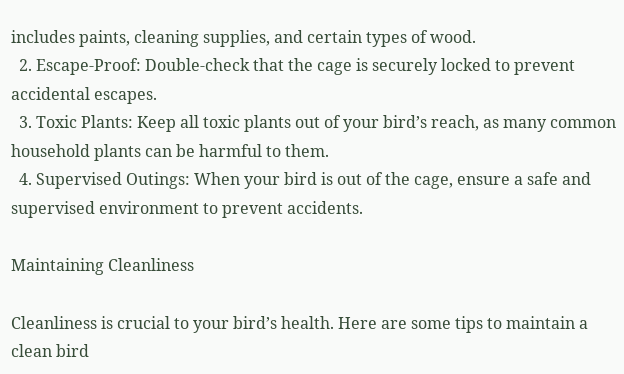includes paints, cleaning supplies, and certain types of wood.
  2. Escape-Proof: Double-check that the cage is securely locked to prevent accidental escapes.
  3. Toxic Plants: Keep all toxic plants out of your bird’s reach, as many common household plants can be harmful to them.
  4. Supervised Outings: When your bird is out of the cage, ensure a safe and supervised environment to prevent accidents.

Maintaining Cleanliness

Cleanliness is crucial to your bird’s health. Here are some tips to maintain a clean bird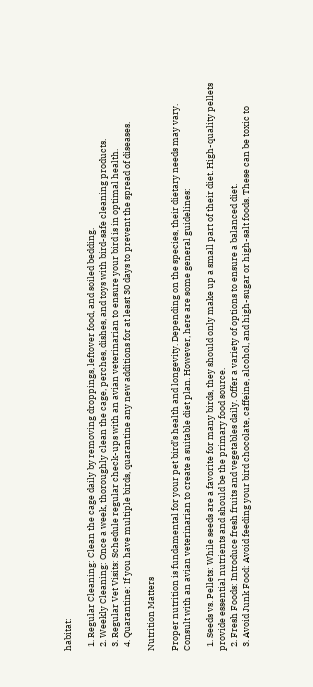habitat:

  1. Regular Cleaning: Clean the cage daily by removing droppings, leftover food, and soiled bedding.
  2. Weekly Cleaning: Once a week, thoroughly clean the cage, perches, dishes, and toys with bird-safe cleaning products.
  3. Regular Vet Visits: Schedule regular check-ups with an avian veterinarian to ensure your bird is in optimal health.
  4. Quarantine: If you have multiple birds, quarantine any new additions for at least 30 days to prevent the spread of diseases.

Nutrition Matters

Proper nutrition is fundamental for your pet bird’s health and longevity. Depending on the species, their dietary needs may vary. Consult with an avian veterinarian to create a suitable diet plan. However, here are some general guidelines:

  1. Seeds vs. Pellets: While seeds are a favorite for many birds, they should only make up a small part of their diet. High-quality pellets provide essential nutrients and should be the primary food source.
  2. Fresh Foods: Introduce fresh fruits and vegetables daily. Offer a variety of options to ensure a balanced diet.
  3. Avoid Junk Food: Avoid feeding your bird chocolate, caffeine, alcohol, and high-sugar or high-salt foods. These can be toxic to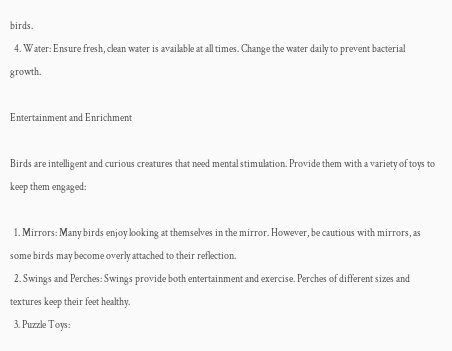birds.
  4. Water: Ensure fresh, clean water is available at all times. Change the water daily to prevent bacterial growth.

Entertainment and Enrichment

Birds are intelligent and curious creatures that need mental stimulation. Provide them with a variety of toys to keep them engaged:

  1. Mirrors: Many birds enjoy looking at themselves in the mirror. However, be cautious with mirrors, as some birds may become overly attached to their reflection.
  2. Swings and Perches: Swings provide both entertainment and exercise. Perches of different sizes and textures keep their feet healthy.
  3. Puzzle Toys: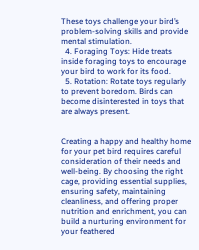These toys challenge your bird’s problem-solving skills and provide mental stimulation.
  4. Foraging Toys: Hide treats inside foraging toys to encourage your bird to work for its food.
  5. Rotation: Rotate toys regularly to prevent boredom. Birds can become disinterested in toys that are always present.


Creating a happy and healthy home for your pet bird requires careful consideration of their needs and well-being. By choosing the right cage, providing essential supplies, ensuring safety, maintaining cleanliness, and offering proper nutrition and enrichment, you can build a nurturing environment for your feathered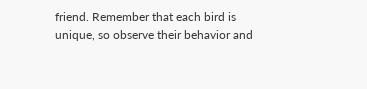friend. Remember that each bird is unique, so observe their behavior and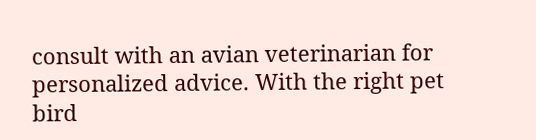consult with an avian veterinarian for personalized advice. With the right pet bird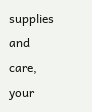supplies and care, your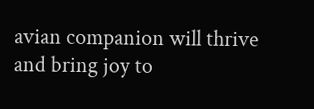avian companion will thrive and bring joy to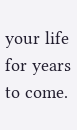your life for years to come.